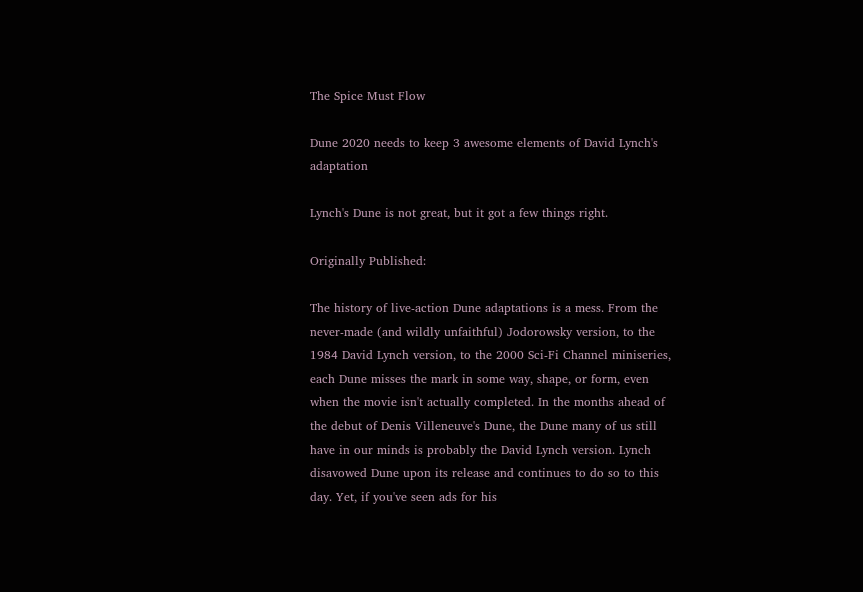The Spice Must Flow

Dune 2020 needs to keep 3 awesome elements of David Lynch's adaptation

Lynch's Dune is not great, but it got a few things right.

Originally Published:

The history of live-action Dune adaptations is a mess. From the never-made (and wildly unfaithful) Jodorowsky version, to the 1984 David Lynch version, to the 2000 Sci-Fi Channel miniseries, each Dune misses the mark in some way, shape, or form, even when the movie isn't actually completed. In the months ahead of the debut of Denis Villeneuve's Dune, the Dune many of us still have in our minds is probably the David Lynch version. Lynch disavowed Dune upon its release and continues to do so to this day. Yet, if you've seen ads for his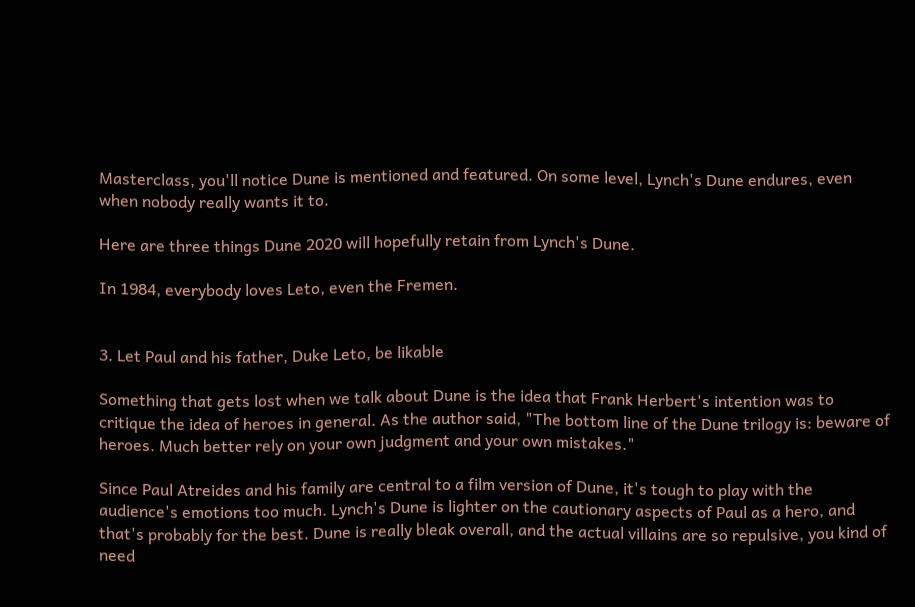Masterclass, you'll notice Dune is mentioned and featured. On some level, Lynch's Dune endures, even when nobody really wants it to.

Here are three things Dune 2020 will hopefully retain from Lynch's Dune.

In 1984, everybody loves Leto, even the Fremen.


3. Let Paul and his father, Duke Leto, be likable

Something that gets lost when we talk about Dune is the idea that Frank Herbert's intention was to critique the idea of heroes in general. As the author said, "The bottom line of the Dune trilogy is: beware of heroes. Much better rely on your own judgment and your own mistakes."

Since Paul Atreides and his family are central to a film version of Dune, it's tough to play with the audience's emotions too much. Lynch's Dune is lighter on the cautionary aspects of Paul as a hero, and that's probably for the best. Dune is really bleak overall, and the actual villains are so repulsive, you kind of need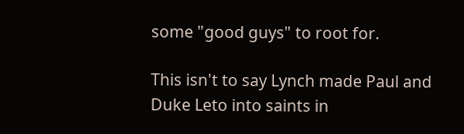some "good guys" to root for.

This isn't to say Lynch made Paul and Duke Leto into saints in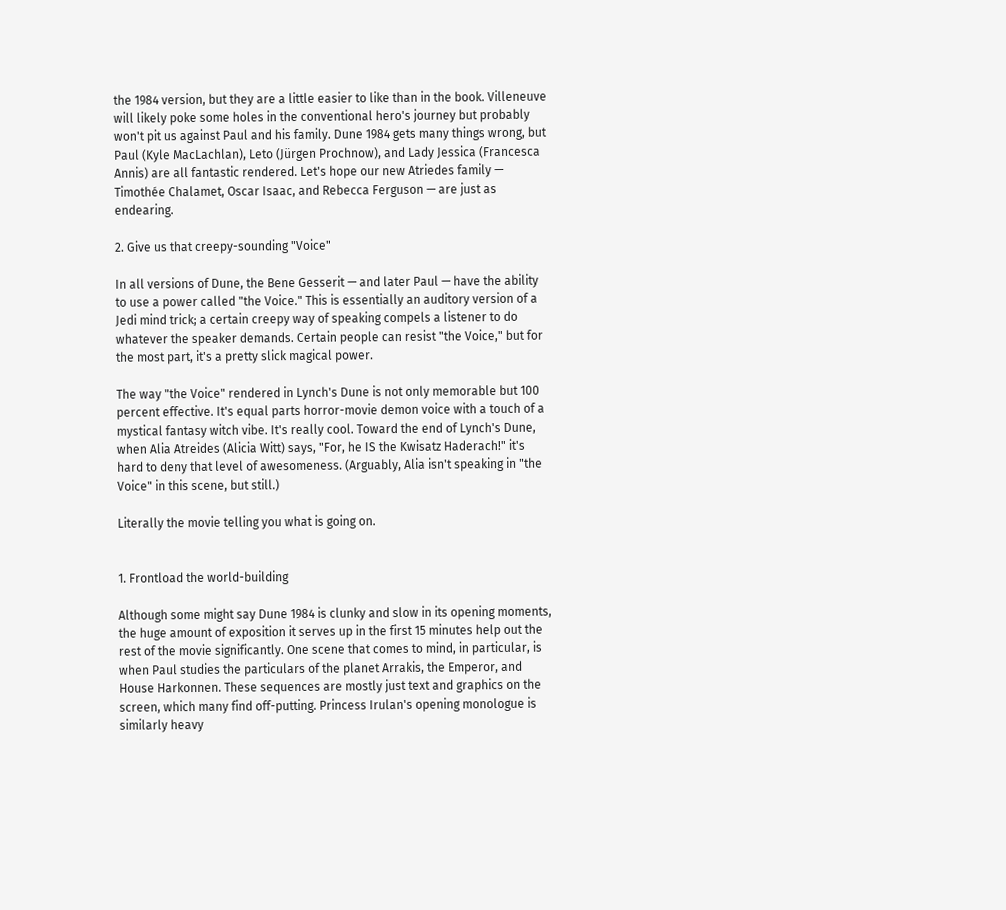the 1984 version, but they are a little easier to like than in the book. Villeneuve will likely poke some holes in the conventional hero's journey but probably won't pit us against Paul and his family. Dune 1984 gets many things wrong, but Paul (Kyle MacLachlan), Leto (Jürgen Prochnow), and Lady Jessica (Francesca Annis) are all fantastic rendered. Let's hope our new Atriedes family — Timothée Chalamet, Oscar Isaac, and Rebecca Ferguson — are just as endearing.

2. Give us that creepy-sounding "Voice"

In all versions of Dune, the Bene Gesserit — and later Paul — have the ability to use a power called "the Voice." This is essentially an auditory version of a Jedi mind trick; a certain creepy way of speaking compels a listener to do whatever the speaker demands. Certain people can resist "the Voice," but for the most part, it's a pretty slick magical power.

The way "the Voice" rendered in Lynch's Dune is not only memorable but 100 percent effective. It's equal parts horror-movie demon voice with a touch of a mystical fantasy witch vibe. It's really cool. Toward the end of Lynch's Dune, when Alia Atreides (Alicia Witt) says, "For, he IS the Kwisatz Haderach!" it's hard to deny that level of awesomeness. (Arguably, Alia isn't speaking in "the Voice" in this scene, but still.)

Literally the movie telling you what is going on.


1. Frontload the world-building

Although some might say Dune 1984 is clunky and slow in its opening moments, the huge amount of exposition it serves up in the first 15 minutes help out the rest of the movie significantly. One scene that comes to mind, in particular, is when Paul studies the particulars of the planet Arrakis, the Emperor, and House Harkonnen. These sequences are mostly just text and graphics on the screen, which many find off-putting. Princess Irulan's opening monologue is similarly heavy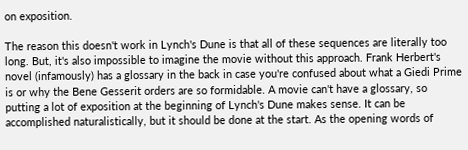on exposition.

The reason this doesn't work in Lynch's Dune is that all of these sequences are literally too long. But, it's also impossible to imagine the movie without this approach. Frank Herbert's novel (infamously) has a glossary in the back in case you're confused about what a Giedi Prime is or why the Bene Gesserit orders are so formidable. A movie can't have a glossary, so putting a lot of exposition at the beginning of Lynch's Dune makes sense. It can be accomplished naturalistically, but it should be done at the start. As the opening words of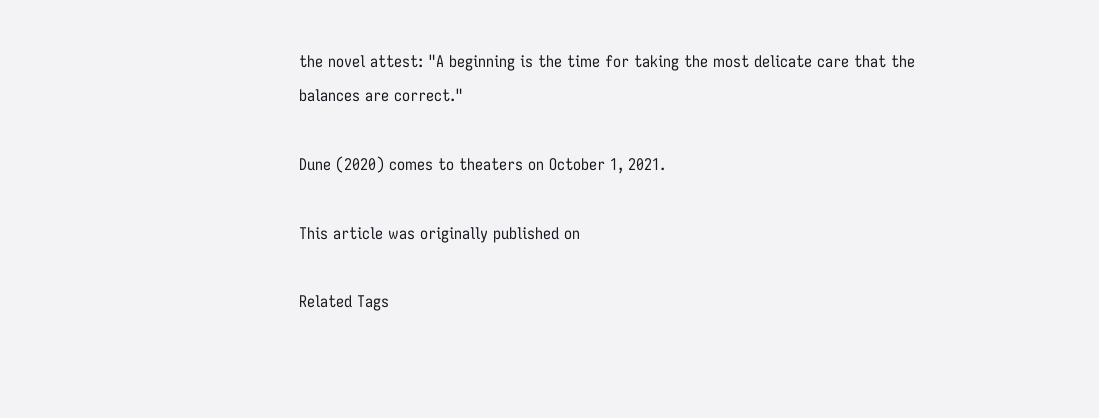the novel attest: "A beginning is the time for taking the most delicate care that the balances are correct."

Dune (2020) comes to theaters on October 1, 2021.

This article was originally published on

Related Tags